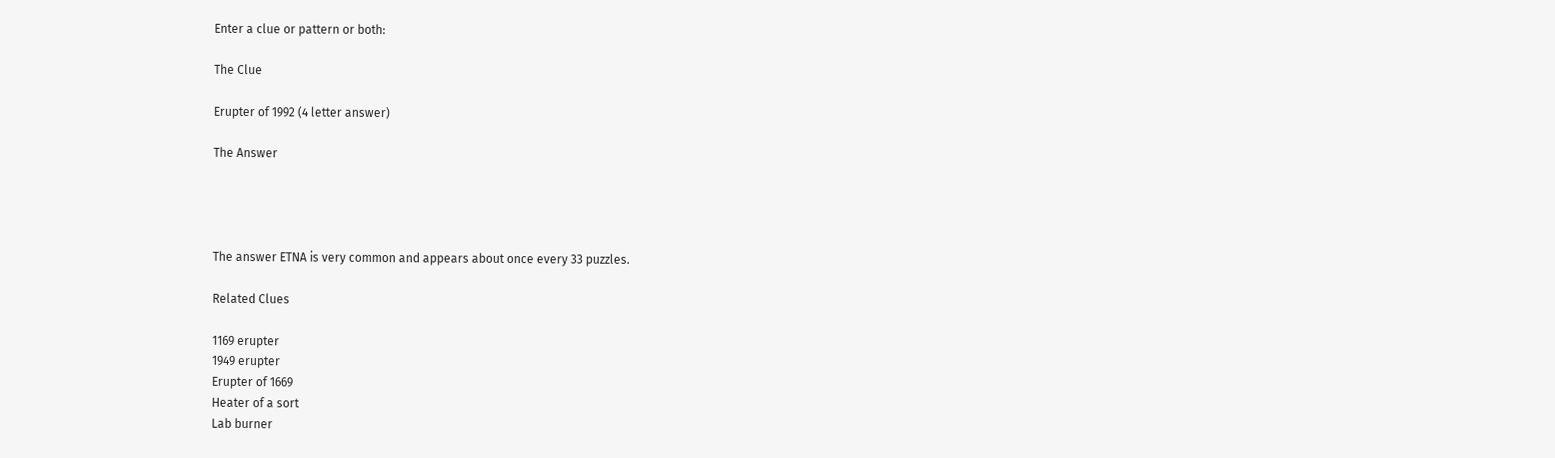Enter a clue or pattern or both:

The Clue

Erupter of 1992 (4 letter answer)

The Answer




The answer ETNA is very common and appears about once every 33 puzzles.

Related Clues

1169 erupter
1949 erupter
Erupter of 1669
Heater of a sort
Lab burner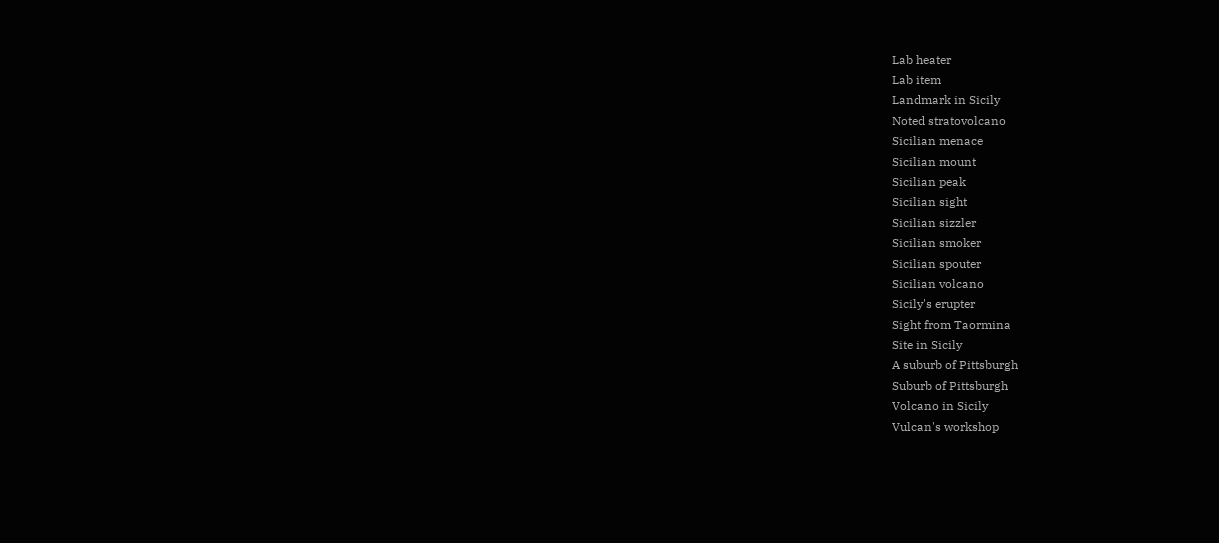Lab heater
Lab item
Landmark in Sicily
Noted stratovolcano
Sicilian menace
Sicilian mount
Sicilian peak
Sicilian sight
Sicilian sizzler
Sicilian smoker
Sicilian spouter
Sicilian volcano
Sicily's erupter
Sight from Taormina
Site in Sicily
A suburb of Pittsburgh
Suburb of Pittsburgh
Volcano in Sicily
Vulcan's workshop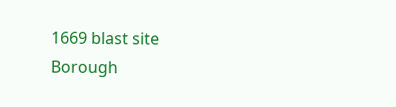1669 blast site
Borough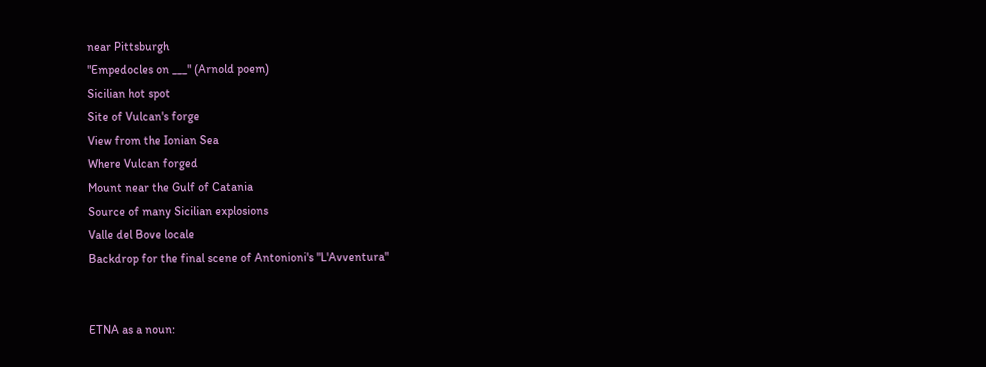near Pittsburgh
"Empedocles on ___" (Arnold poem)
Sicilian hot spot
Site of Vulcan's forge
View from the Ionian Sea
Where Vulcan forged
Mount near the Gulf of Catania
Source of many Sicilian explosions
Valle del Bove locale
Backdrop for the final scene of Antonioni's "L'Avventura"


ETNA as a noun: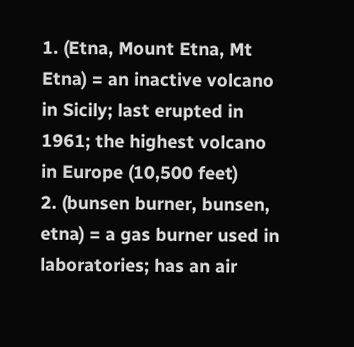1. (Etna, Mount Etna, Mt Etna) = an inactive volcano in Sicily; last erupted in 1961; the highest volcano in Europe (10,500 feet)
2. (bunsen burner, bunsen, etna) = a gas burner used in laboratories; has an air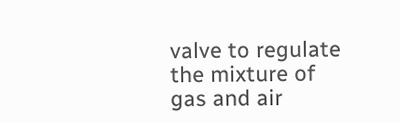valve to regulate the mixture of gas and air